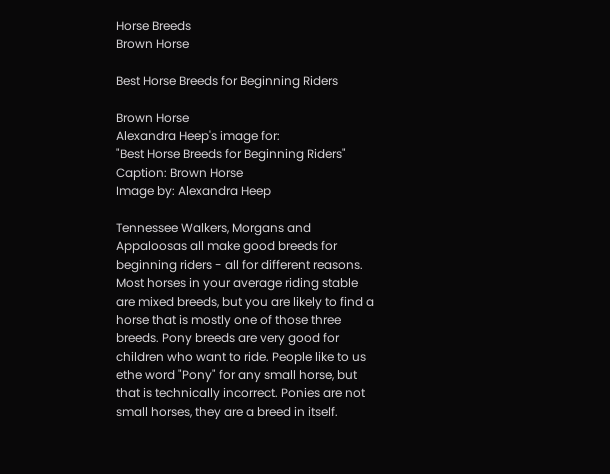Horse Breeds
Brown Horse

Best Horse Breeds for Beginning Riders

Brown Horse
Alexandra Heep's image for:
"Best Horse Breeds for Beginning Riders"
Caption: Brown Horse
Image by: Alexandra Heep

Tennessee Walkers, Morgans and Appaloosas all make good breeds for beginning riders - all for different reasons. Most horses in your average riding stable are mixed breeds, but you are likely to find a horse that is mostly one of those three breeds. Pony breeds are very good for children who want to ride. People like to us ethe word "Pony" for any small horse, but that is technically incorrect. Ponies are not small horses, they are a breed in itself.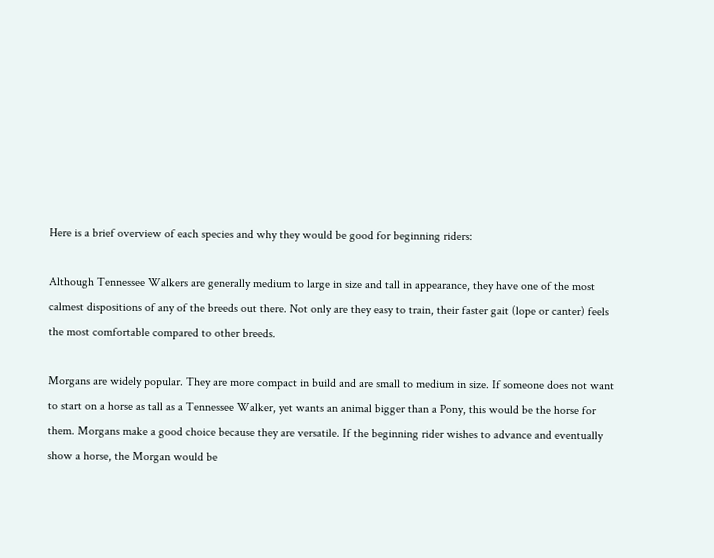Here is a brief overview of each species and why they would be good for beginning riders:

Although Tennessee Walkers are generally medium to large in size and tall in appearance, they have one of the most calmest dispositions of any of the breeds out there. Not only are they easy to train, their faster gait (lope or canter) feels the most comfortable compared to other breeds.

Morgans are widely popular. They are more compact in build and are small to medium in size. If someone does not want to start on a horse as tall as a Tennessee Walker, yet wants an animal bigger than a Pony, this would be the horse for them. Morgans make a good choice because they are versatile. If the beginning rider wishes to advance and eventually show a horse, the Morgan would be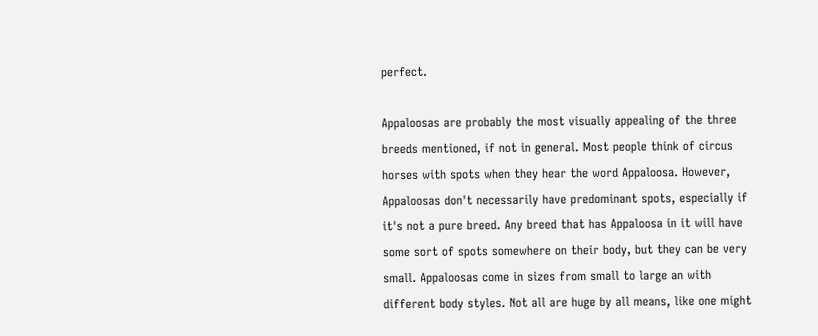perfect.

Appaloosas are probably the most visually appealing of the three breeds mentioned, if not in general. Most people think of circus horses with spots when they hear the word Appaloosa. However, Appaloosas don't necessarily have predominant spots, especially if it's not a pure breed. Any breed that has Appaloosa in it will have some sort of spots somewhere on their body, but they can be very small. Appaloosas come in sizes from small to large an with different body styles. Not all are huge by all means, like one might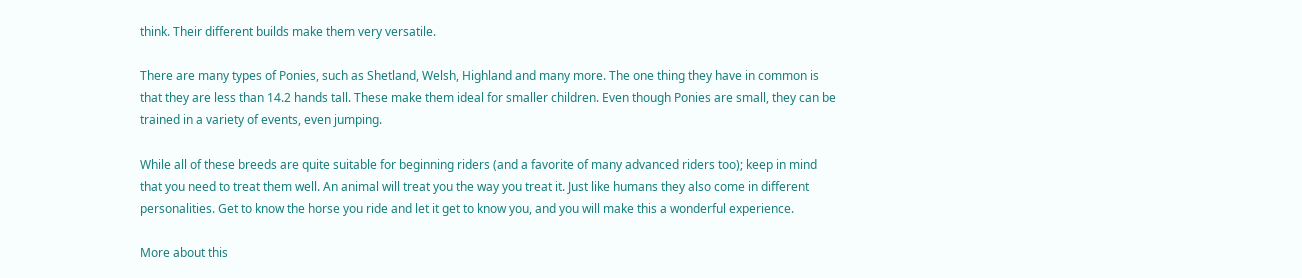think. Their different builds make them very versatile.

There are many types of Ponies, such as Shetland, Welsh, Highland and many more. The one thing they have in common is that they are less than 14.2 hands tall. These make them ideal for smaller children. Even though Ponies are small, they can be trained in a variety of events, even jumping.

While all of these breeds are quite suitable for beginning riders (and a favorite of many advanced riders too); keep in mind that you need to treat them well. An animal will treat you the way you treat it. Just like humans they also come in different personalities. Get to know the horse you ride and let it get to know you, and you will make this a wonderful experience.

More about this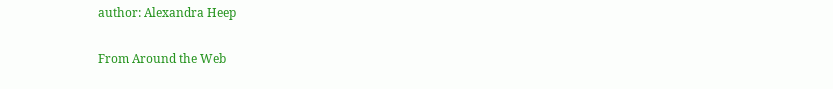author: Alexandra Heep

From Around the Web